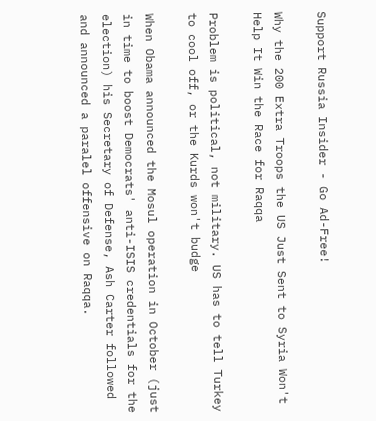Support Russia Insider - Go Ad-Free!

Why the 200 Extra Troops the US Just Sent to Syria Won't Help It Win the Race for Raqqa

Problem is political, not military. US has to tell Turkey to cool off, or the Kurds won't budge

When Obama announced the Mosul operation in October (just in time to boost Democrats' anti-ISIS credentials for the election) his Secretary of Defense, Ash Carter followed and announced a paralel offensive on Raqqa.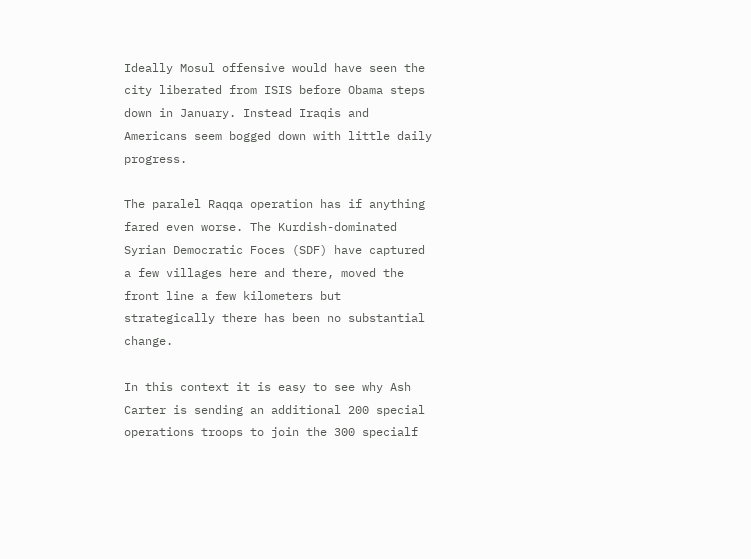Ideally Mosul offensive would have seen the city liberated from ISIS before Obama steps down in January. Instead Iraqis and Americans seem bogged down with little daily progress.

The paralel Raqqa operation has if anything fared even worse. The Kurdish-dominated Syrian Democratic Foces (SDF) have captured a few villages here and there, moved the front line a few kilometers but strategically there has been no substantial change.

In this context it is easy to see why Ash Carter is sending an additional 200 special operations troops to join the 300 specialf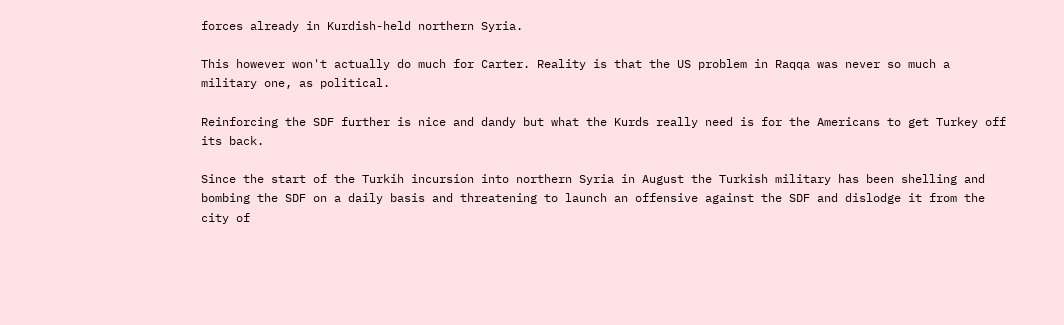forces already in Kurdish-held northern Syria.

This however won't actually do much for Carter. Reality is that the US problem in Raqqa was never so much a military one, as political.

Reinforcing the SDF further is nice and dandy but what the Kurds really need is for the Americans to get Turkey off its back.

Since the start of the Turkih incursion into northern Syria in August the Turkish military has been shelling and bombing the SDF on a daily basis and threatening to launch an offensive against the SDF and dislodge it from the city of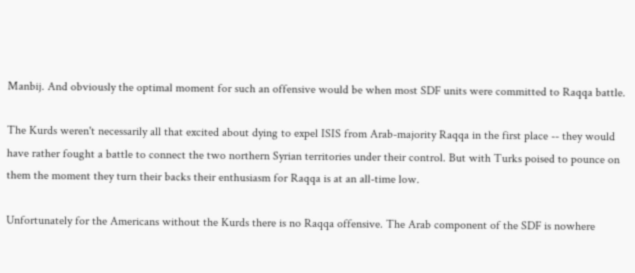Manbij. And obviously the optimal moment for such an offensive would be when most SDF units were committed to Raqqa battle.

The Kurds weren't necessarily all that excited about dying to expel ISIS from Arab-majority Raqqa in the first place -- they would have rather fought a battle to connect the two northern Syrian territories under their control. But with Turks poised to pounce on them the moment they turn their backs their enthusiasm for Raqqa is at an all-time low.

Unfortunately for the Americans without the Kurds there is no Raqqa offensive. The Arab component of the SDF is nowhere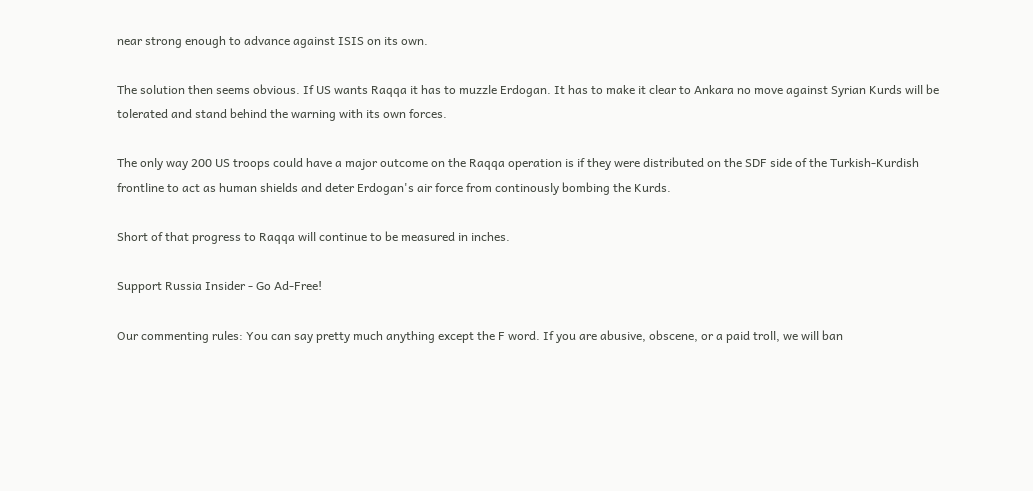near strong enough to advance against ISIS on its own.

The solution then seems obvious. If US wants Raqqa it has to muzzle Erdogan. It has to make it clear to Ankara no move against Syrian Kurds will be tolerated and stand behind the warning with its own forces.

The only way 200 US troops could have a major outcome on the Raqqa operation is if they were distributed on the SDF side of the Turkish-Kurdish frontline to act as human shields and deter Erdogan's air force from continously bombing the Kurds.

Short of that progress to Raqqa will continue to be measured in inches.

Support Russia Insider - Go Ad-Free!

Our commenting rules: You can say pretty much anything except the F word. If you are abusive, obscene, or a paid troll, we will ban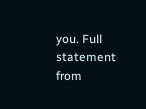you. Full statement from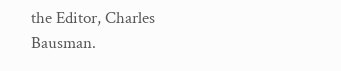the Editor, Charles Bausman.